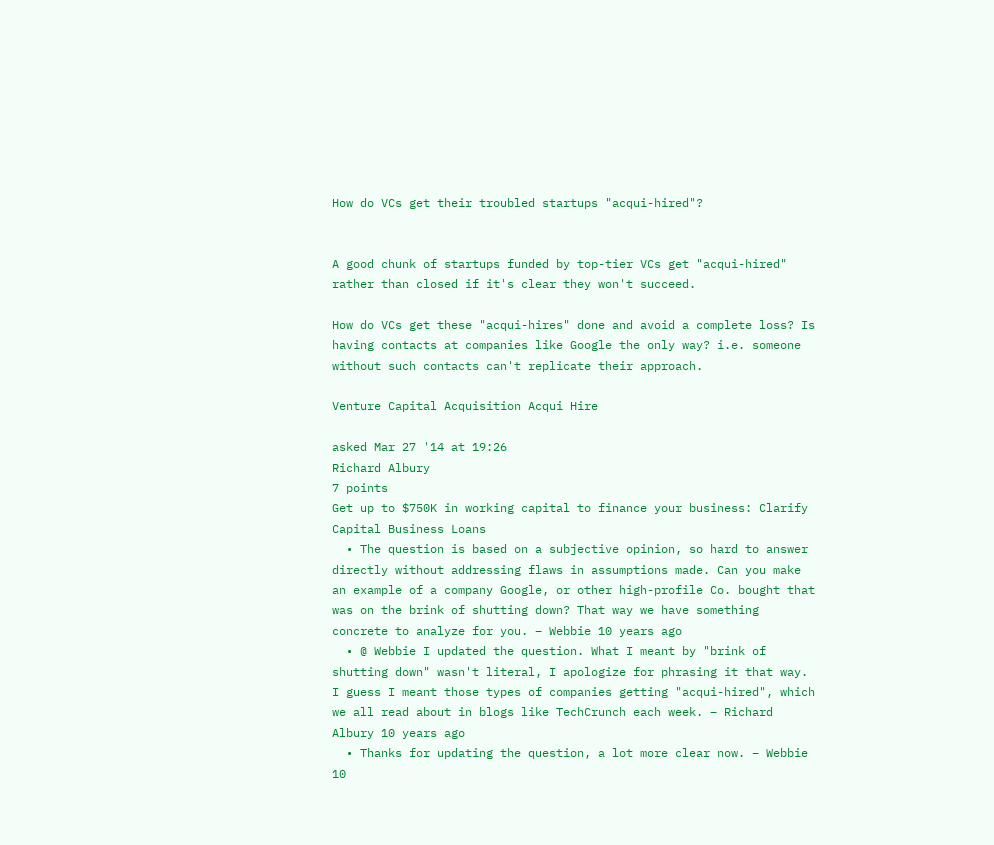How do VCs get their troubled startups "acqui-hired"?


A good chunk of startups funded by top-tier VCs get "acqui-hired" rather than closed if it's clear they won't succeed.

How do VCs get these "acqui-hires" done and avoid a complete loss? Is having contacts at companies like Google the only way? i.e. someone without such contacts can't replicate their approach.

Venture Capital Acquisition Acqui Hire

asked Mar 27 '14 at 19:26
Richard Albury
7 points
Get up to $750K in working capital to finance your business: Clarify Capital Business Loans
  • The question is based on a subjective opinion, so hard to answer directly without addressing flaws in assumptions made. Can you make an example of a company Google, or other high-profile Co. bought that was on the brink of shutting down? That way we have something concrete to analyze for you. – Webbie 10 years ago
  • @ Webbie I updated the question. What I meant by "brink of shutting down" wasn't literal, I apologize for phrasing it that way. I guess I meant those types of companies getting "acqui-hired", which we all read about in blogs like TechCrunch each week. – Richard Albury 10 years ago
  • Thanks for updating the question, a lot more clear now. – Webbie 10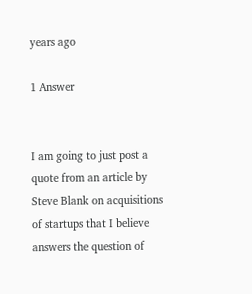years ago

1 Answer


I am going to just post a quote from an article by Steve Blank on acquisitions of startups that I believe answers the question of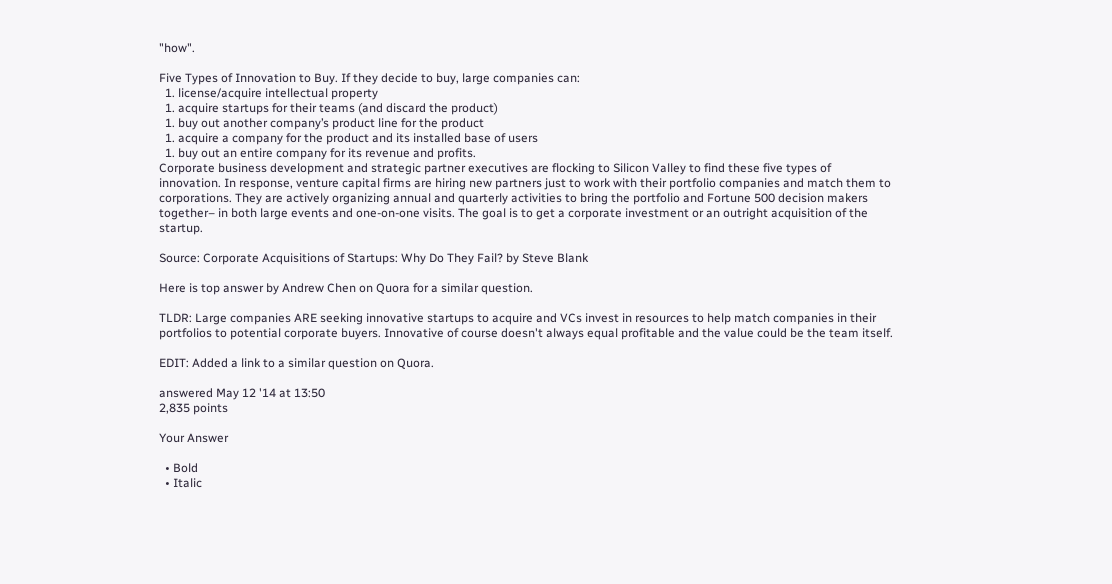"how".

Five Types of Innovation to Buy. If they decide to buy, large companies can:
  1. license/acquire intellectual property
  1. acquire startups for their teams (and discard the product)
  1. buy out another company’s product line for the product
  1. acquire a company for the product and its installed base of users
  1. buy out an entire company for its revenue and profits.
Corporate business development and strategic partner executives are flocking to Silicon Valley to find these five types of innovation. In response, venture capital firms are hiring new partners just to work with their portfolio companies and match them to corporations. They are actively organizing annual and quarterly activities to bring the portfolio and Fortune 500 decision makers together– in both large events and one-on-one visits. The goal is to get a corporate investment or an outright acquisition of the startup.

Source: Corporate Acquisitions of Startups: Why Do They Fail? by Steve Blank

Here is top answer by Andrew Chen on Quora for a similar question.

TLDR: Large companies ARE seeking innovative startups to acquire and VCs invest in resources to help match companies in their portfolios to potential corporate buyers. Innovative of course doesn't always equal profitable and the value could be the team itself.

EDIT: Added a link to a similar question on Quora.

answered May 12 '14 at 13:50
2,835 points

Your Answer

  • Bold
  • Italic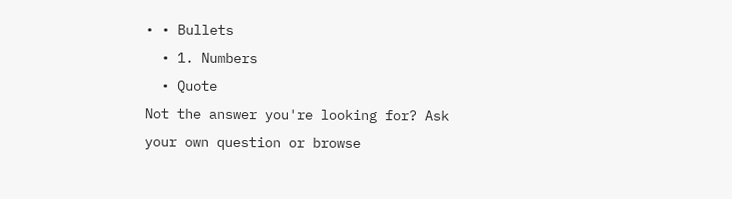• • Bullets
  • 1. Numbers
  • Quote
Not the answer you're looking for? Ask your own question or browse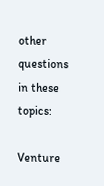other questions in these topics:

Venture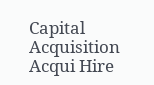Capital Acquisition Acqui Hire